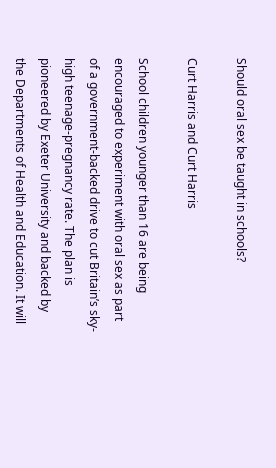Should oral sex be taught in schools?

Curt Harris and Curt Harris

School children younger than 16 are being encouraged to experiment with oral sex as part of a government-backed drive to cut Britain’s sky-high teenage-pregnancy rate. The plan is pioneered by Exeter University and backed by the Departments of Health and Education. It will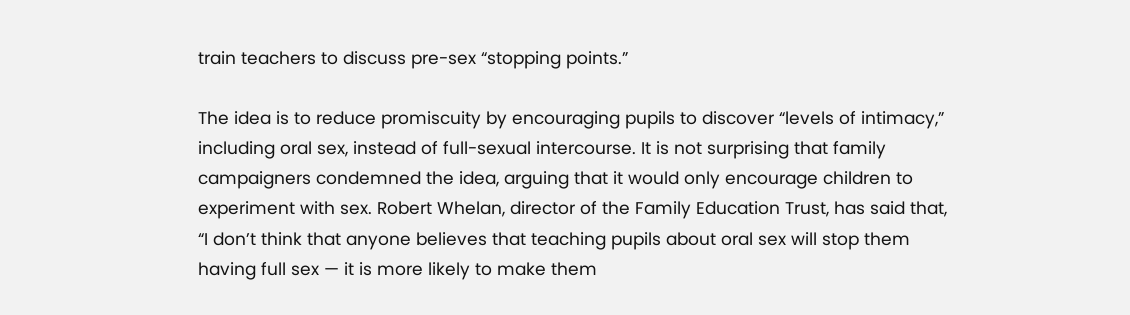train teachers to discuss pre-sex “stopping points.”

The idea is to reduce promiscuity by encouraging pupils to discover “levels of intimacy,” including oral sex, instead of full-sexual intercourse. It is not surprising that family campaigners condemned the idea, arguing that it would only encourage children to experiment with sex. Robert Whelan, director of the Family Education Trust, has said that, “I don’t think that anyone believes that teaching pupils about oral sex will stop them having full sex — it is more likely to make them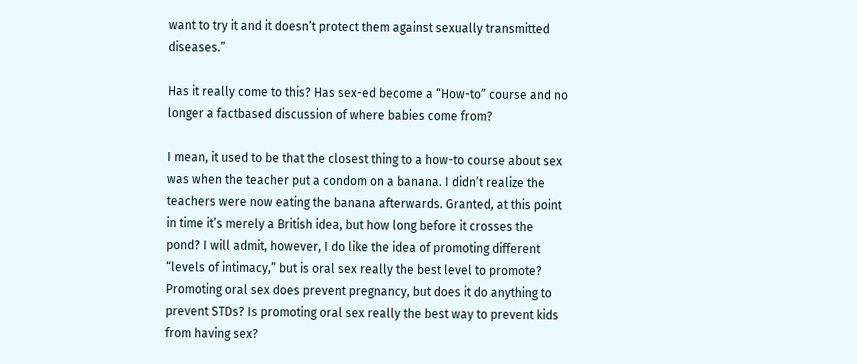want to try it and it doesn’t protect them against sexually transmitted diseases.”

Has it really come to this? Has sex-ed become a “How-to” course and no longer a factbased discussion of where babies come from?

I mean, it used to be that the closest thing to a how-to course about sex was when the teacher put a condom on a banana. I didn’t realize the teachers were now eating the banana afterwards. Granted, at this point in time it’s merely a British idea, but how long before it crosses the pond? I will admit, however, I do like the idea of promoting different “levels of intimacy,” but is oral sex really the best level to promote? Promoting oral sex does prevent pregnancy, but does it do anything to prevent STDs? Is promoting oral sex really the best way to prevent kids from having sex?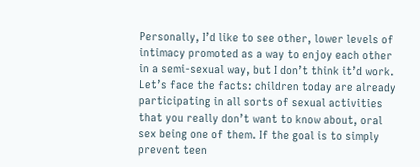Personally, I’d like to see other, lower levels of intimacy promoted as a way to enjoy each other in a semi-sexual way, but I don’t think it’d work. Let’s face the facts: children today are already participating in all sorts of sexual activities that you really don’t want to know about, oral sex being one of them. If the goal is to simply prevent teen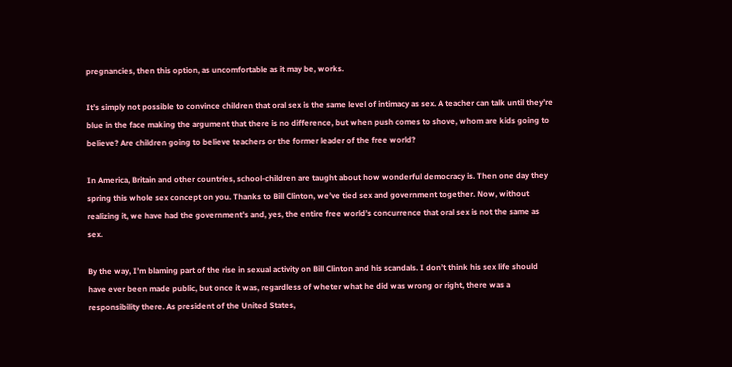pregnancies, then this option, as uncomfortable as it may be, works.

It’s simply not possible to convince children that oral sex is the same level of intimacy as sex. A teacher can talk until they’re blue in the face making the argument that there is no difference, but when push comes to shove, whom are kids going to believe? Are children going to believe teachers or the former leader of the free world?

In America, Britain and other countries, school-children are taught about how wonderful democracy is. Then one day they spring this whole sex concept on you. Thanks to Bill Clinton, we’ve tied sex and government together. Now, without realizing it, we have had the government’s and, yes, the entire free world’s concurrence that oral sex is not the same as sex.

By the way, I’m blaming part of the rise in sexual activity on Bill Clinton and his scandals. I don’t think his sex life should have ever been made public, but once it was, regardless of wheter what he did was wrong or right, there was a responsibility there. As president of the United States,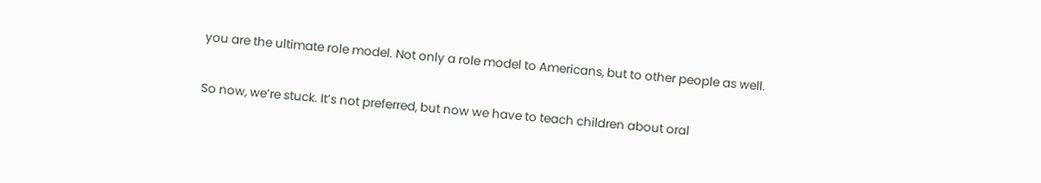you are the ultimate role model. Not only a role model to Americans, but to other people as well.

So now, we’re stuck. It’s not preferred, but now we have to teach children about oral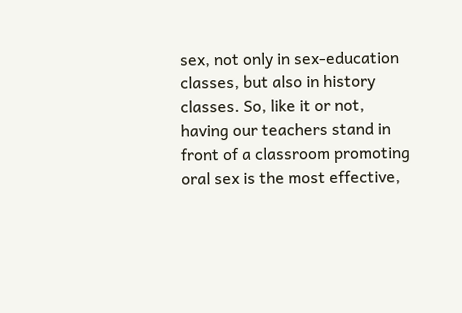sex, not only in sex-education classes, but also in history classes. So, like it or not, having our teachers stand in front of a classroom promoting oral sex is the most effective,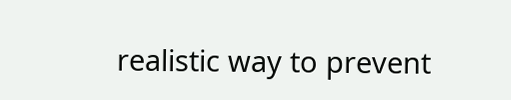realistic way to prevent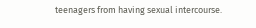teenagers from having sexual intercourse.